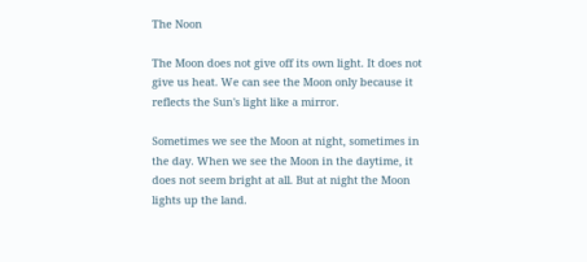The Noon

The Moon does not give off its own light. It does not give us heat. We can see the Moon only because it reflects the Sun's light like a mirror.

Sometimes we see the Moon at night, sometimes in the day. When we see the Moon in the daytime, it does not seem bright at all. But at night the Moon lights up the land.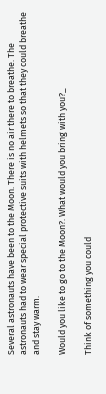Several astronauts have been to the Moon. There is no air there to breathe. The astronauts had to wear special protective suits with helmets so that they could breathe and stay warm.

Would you like to go to the Moon?. What would you bring with you?_

Think of something you could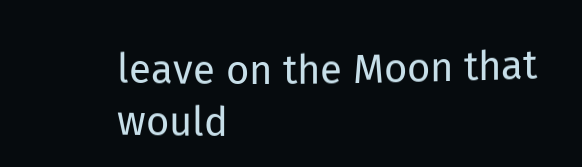leave on the Moon that would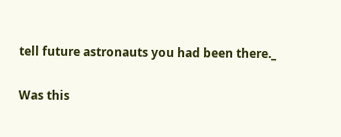tell future astronauts you had been there._

Was this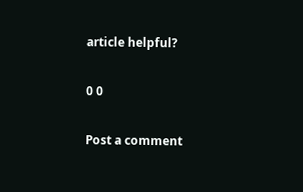article helpful?

0 0

Post a comment